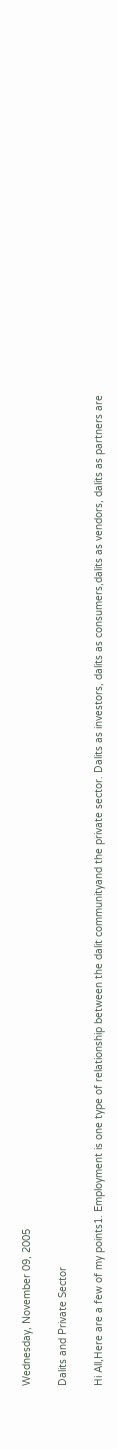Wednesday, November 09, 2005

Dalits and Private Sector

Hi All,Here are a few of my points1. Employment is one type of relationship between the dalit communityand the private sector. Dalits as investors, dalits as consumers,dalits as vendors, dalits as partners are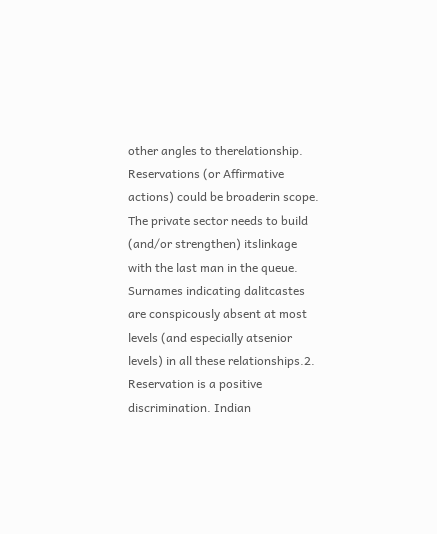other angles to therelationship. Reservations (or Affirmative actions) could be broaderin scope. The private sector needs to build (and/or strengthen) itslinkage with the last man in the queue. Surnames indicating dalitcastes are conspicously absent at most levels (and especially atsenior levels) in all these relationships.2. Reservation is a positive discrimination. Indian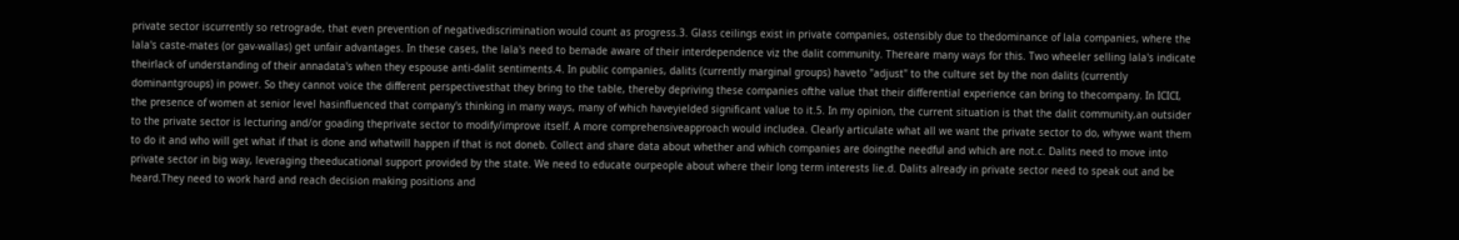private sector iscurrently so retrograde, that even prevention of negativediscrimination would count as progress.3. Glass ceilings exist in private companies, ostensibly due to thedominance of lala companies, where the lala's caste-mates (or gav-wallas) get unfair advantages. In these cases, the lala's need to bemade aware of their interdependence viz the dalit community. Thereare many ways for this. Two wheeler selling lala's indicate theirlack of understanding of their annadata's when they espouse anti-dalit sentiments.4. In public companies, dalits (currently marginal groups) haveto "adjust" to the culture set by the non dalits (currently dominantgroups) in power. So they cannot voice the different perspectivesthat they bring to the table, thereby depriving these companies ofthe value that their differential experience can bring to thecompany. In ICICI, the presence of women at senior level hasinfluenced that company's thinking in many ways, many of which haveyielded significant value to it.5. In my opinion, the current situation is that the dalit community,an outsider to the private sector is lecturing and/or goading theprivate sector to modify/improve itself. A more comprehensiveapproach would includea. Clearly articulate what all we want the private sector to do, whywe want them to do it and who will get what if that is done and whatwill happen if that is not doneb. Collect and share data about whether and which companies are doingthe needful and which are not.c. Dalits need to move into private sector in big way, leveraging theeducational support provided by the state. We need to educate ourpeople about where their long term interests lie.d. Dalits already in private sector need to speak out and be heard.They need to work hard and reach decision making positions and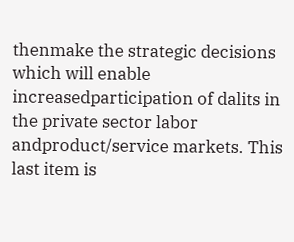thenmake the strategic decisions which will enable increasedparticipation of dalits in the private sector labor andproduct/service markets. This last item is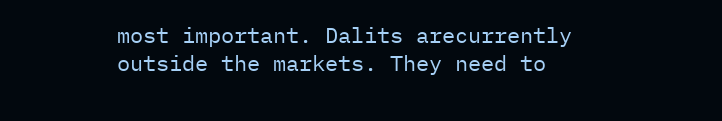most important. Dalits arecurrently outside the markets. They need to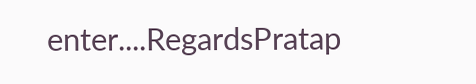enter....RegardsPratap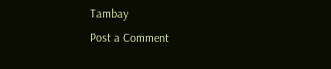Tambay
Post a Comment